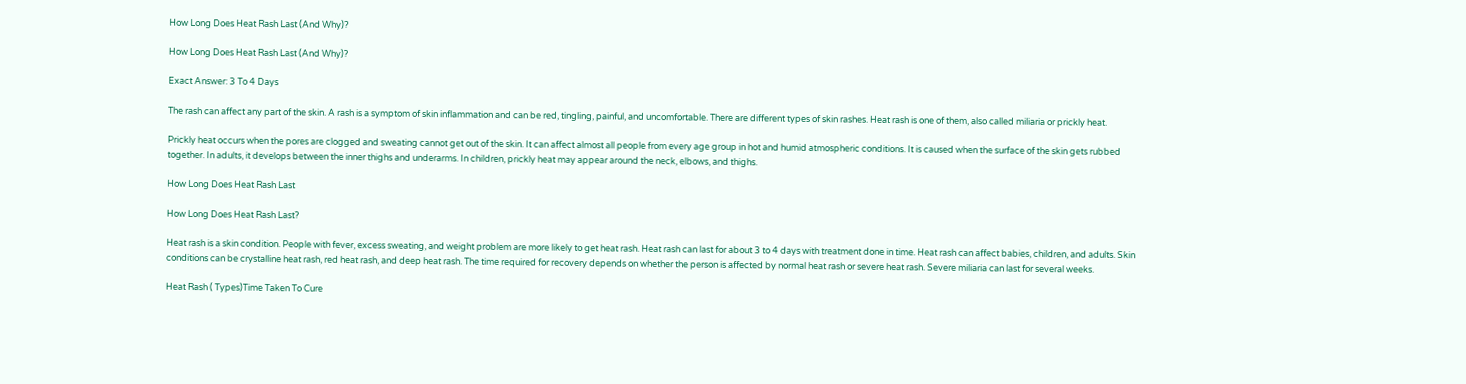How Long Does Heat Rash Last (And Why)?

How Long Does Heat Rash Last (And Why)?

Exact Answer: 3 To 4 Days

The rash can affect any part of the skin. A rash is a symptom of skin inflammation and can be red, tingling, painful, and uncomfortable. There are different types of skin rashes. Heat rash is one of them, also called miliaria or prickly heat.

Prickly heat occurs when the pores are clogged and sweating cannot get out of the skin. It can affect almost all people from every age group in hot and humid atmospheric conditions. It is caused when the surface of the skin gets rubbed together. In adults, it develops between the inner thighs and underarms. In children, prickly heat may appear around the neck, elbows, and thighs.

How Long Does Heat Rash Last

How Long Does Heat Rash Last?

Heat rash is a skin condition. People with fever, excess sweating, and weight problem are more likely to get heat rash. Heat rash can last for about 3 to 4 days with treatment done in time. Heat rash can affect babies, children, and adults. Skin conditions can be crystalline heat rash, red heat rash, and deep heat rash. The time required for recovery depends on whether the person is affected by normal heat rash or severe heat rash. Severe miliaria can last for several weeks.

Heat Rash ( Types)Time Taken To Cure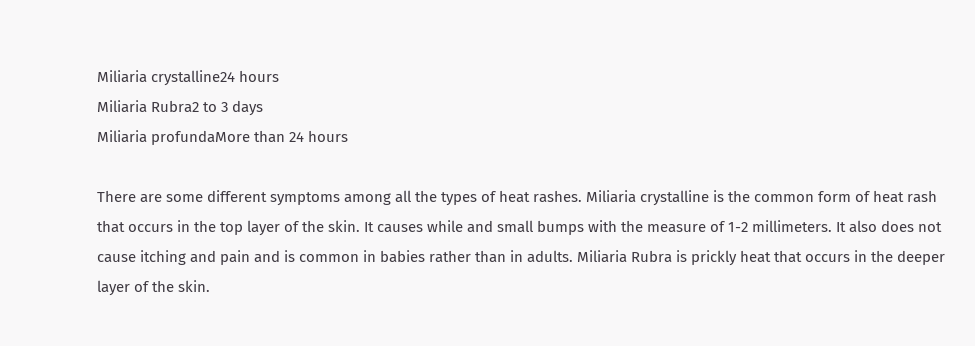Miliaria crystalline24 hours
Miliaria Rubra2 to 3 days
Miliaria profundaMore than 24 hours

There are some different symptoms among all the types of heat rashes. Miliaria crystalline is the common form of heat rash that occurs in the top layer of the skin. It causes while and small bumps with the measure of 1-2 millimeters. It also does not cause itching and pain and is common in babies rather than in adults. Miliaria Rubra is prickly heat that occurs in the deeper layer of the skin.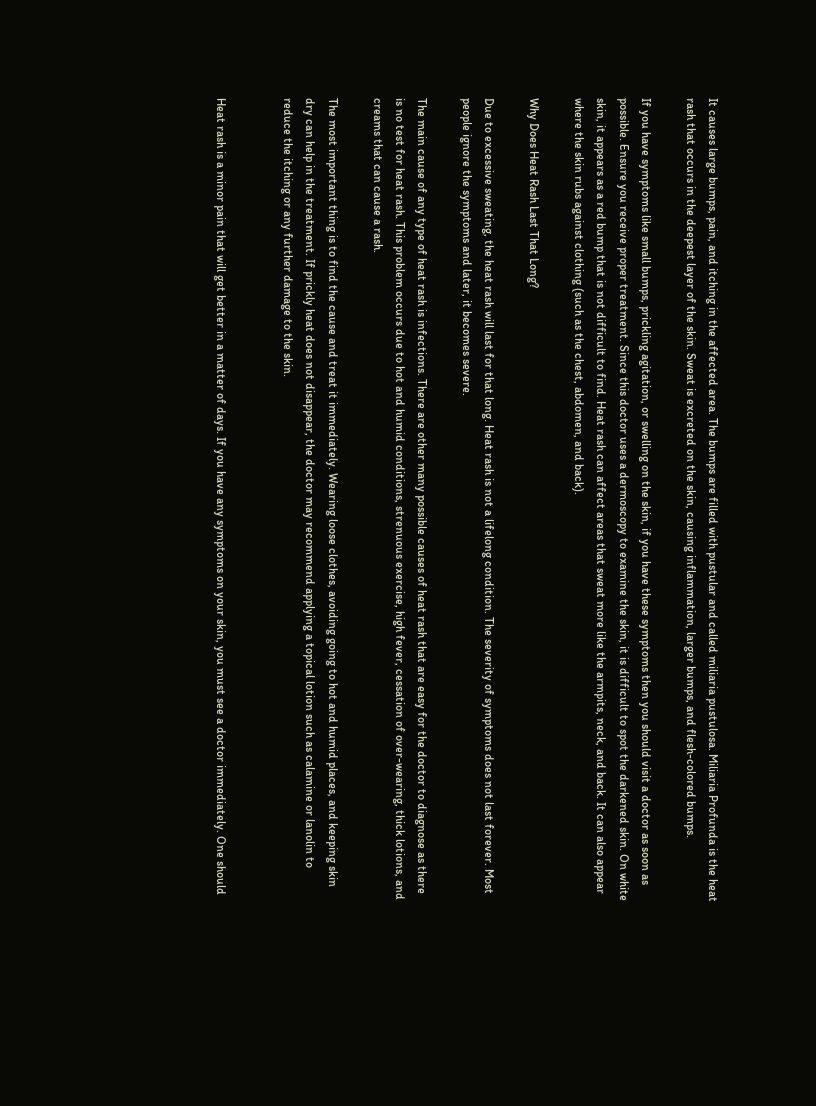It causes large bumps, pain, and itching in the affected area. The bumps are filled with pustular and called miliaria pustulosa. Miliaria Profunda is the heat rash that occurs in the deepest layer of the skin. Sweat is excreted on the skin, causing inflammation, larger bumps, and flesh-colored bumps.

If you have symptoms like small bumps, prickling agitation, or swelling on the skin, if you have these symptoms then you should visit a doctor as soon as possible. Ensure you receive proper treatment. Since this doctor uses a dermoscopy to examine the skin, it is difficult to spot the darkened skin. On white skin, it appears as a red bump that is not difficult to find. Heat rash can affect areas that sweat more like the armpits, neck, and back. It can also appear where the skin rubs against clothing (such as the chest, abdomen, and back).

Why Does Heat Rash Last That Long?

Due to excessive sweating, the heat rash will last for that long. Heat rash is not a lifelong condition. The severity of symptoms does not last forever. Most people ignore the symptoms and later, it becomes severe.

The main cause of any type of heat rash is infections. There are other many possible causes of heat rash that are easy for the doctor to diagnose as there is no test for heat rash. This problem occurs due to hot and humid conditions, strenuous exercise, high fever, cessation of over-wearing, thick lotions, and creams that can cause a rash.

The most important thing is to find the cause and treat it immediately. Wearing loose clothes, avoiding going to hot and humid places, and keeping skin dry can help in the treatment. If prickly heat does not disappear, the doctor may recommend applying a topical lotion such as calamine or lanolin to reduce the itching or any further damage to the skin.


Heat rash is a minor pain that will get better in a matter of days. If you have any symptoms on your skin, you must see a doctor immediately. One should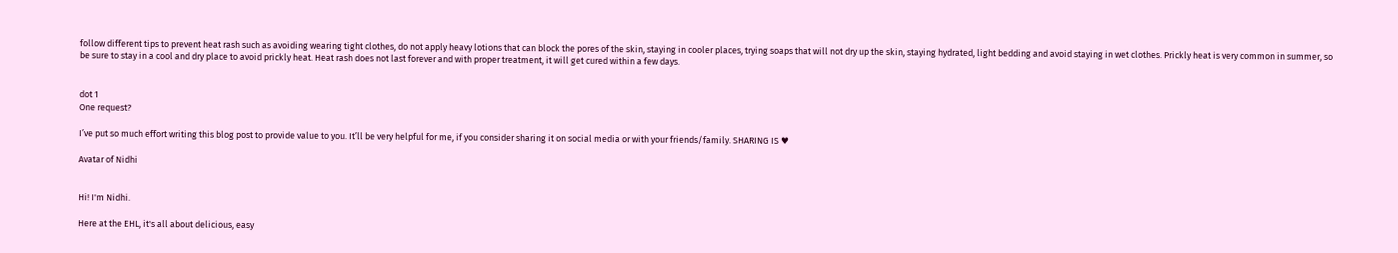follow different tips to prevent heat rash such as avoiding wearing tight clothes, do not apply heavy lotions that can block the pores of the skin, staying in cooler places, trying soaps that will not dry up the skin, staying hydrated, light bedding and avoid staying in wet clothes. Prickly heat is very common in summer, so be sure to stay in a cool and dry place to avoid prickly heat. Heat rash does not last forever and with proper treatment, it will get cured within a few days.


dot 1
One request?

I’ve put so much effort writing this blog post to provide value to you. It’ll be very helpful for me, if you consider sharing it on social media or with your friends/family. SHARING IS ♥

Avatar of Nidhi


Hi! I'm Nidhi.

Here at the EHL, it's all about delicious, easy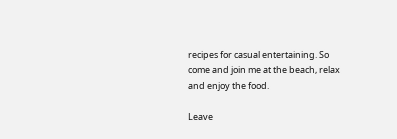recipes for casual entertaining. So come and join me at the beach, relax and enjoy the food.

Leave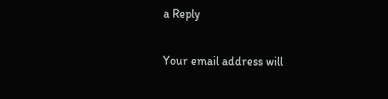a Reply

Your email address will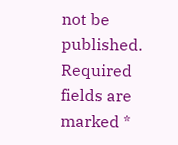not be published. Required fields are marked *